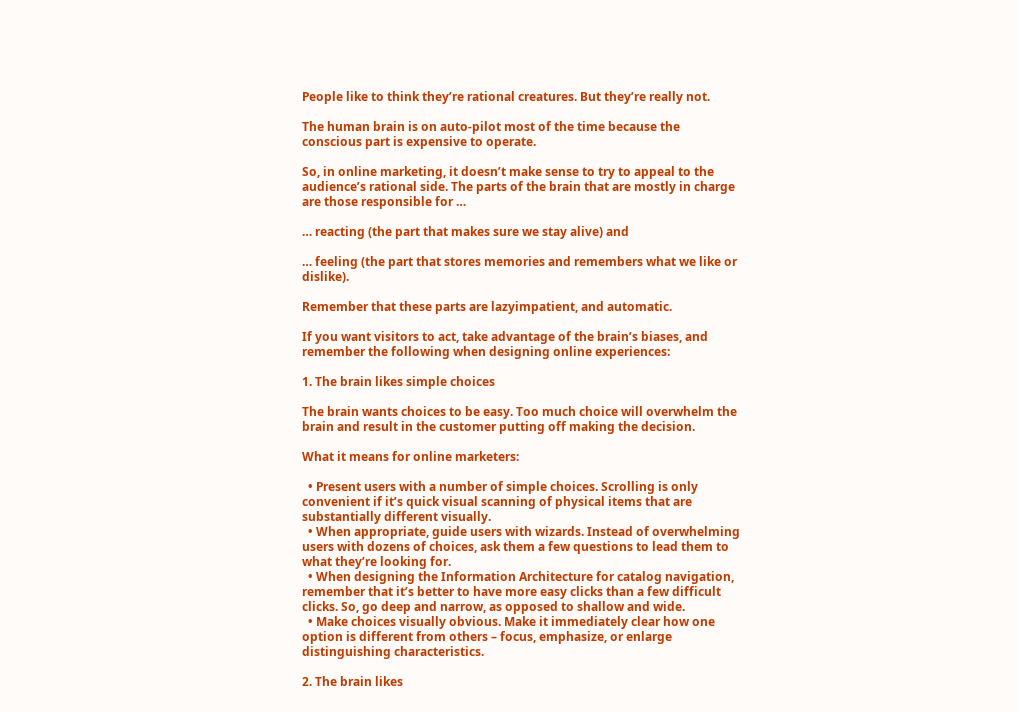People like to think they’re rational creatures. But they’re really not.

The human brain is on auto-pilot most of the time because the conscious part is expensive to operate.

So, in online marketing, it doesn’t make sense to try to appeal to the audience’s rational side. The parts of the brain that are mostly in charge are those responsible for …

… reacting (the part that makes sure we stay alive) and

… feeling (the part that stores memories and remembers what we like or dislike).

Remember that these parts are lazyimpatient, and automatic.

If you want visitors to act, take advantage of the brain’s biases, and remember the following when designing online experiences:

1. The brain likes simple choices

The brain wants choices to be easy. Too much choice will overwhelm the brain and result in the customer putting off making the decision.

What it means for online marketers:

  • Present users with a number of simple choices. Scrolling is only convenient if it’s quick visual scanning of physical items that are substantially different visually.
  • When appropriate, guide users with wizards. Instead of overwhelming users with dozens of choices, ask them a few questions to lead them to what they’re looking for.
  • When designing the Information Architecture for catalog navigation, remember that it’s better to have more easy clicks than a few difficult clicks. So, go deep and narrow, as opposed to shallow and wide.
  • Make choices visually obvious. Make it immediately clear how one option is different from others – focus, emphasize, or enlarge distinguishing characteristics.

2. The brain likes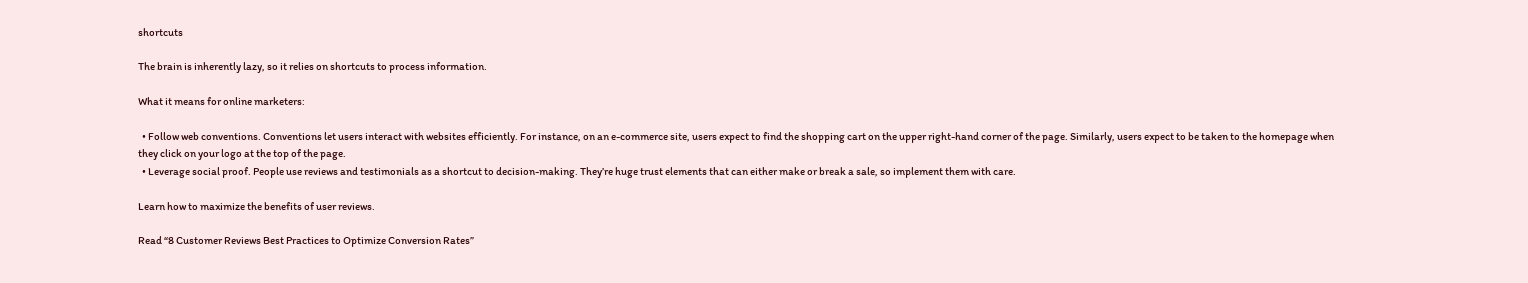shortcuts

The brain is inherently lazy, so it relies on shortcuts to process information.

What it means for online marketers:

  • Follow web conventions. Conventions let users interact with websites efficiently. For instance, on an e-commerce site, users expect to find the shopping cart on the upper right-hand corner of the page. Similarly, users expect to be taken to the homepage when they click on your logo at the top of the page.
  • Leverage social proof. People use reviews and testimonials as a shortcut to decision-making. They’re huge trust elements that can either make or break a sale, so implement them with care.

Learn how to maximize the benefits of user reviews.

Read “8 Customer Reviews Best Practices to Optimize Conversion Rates”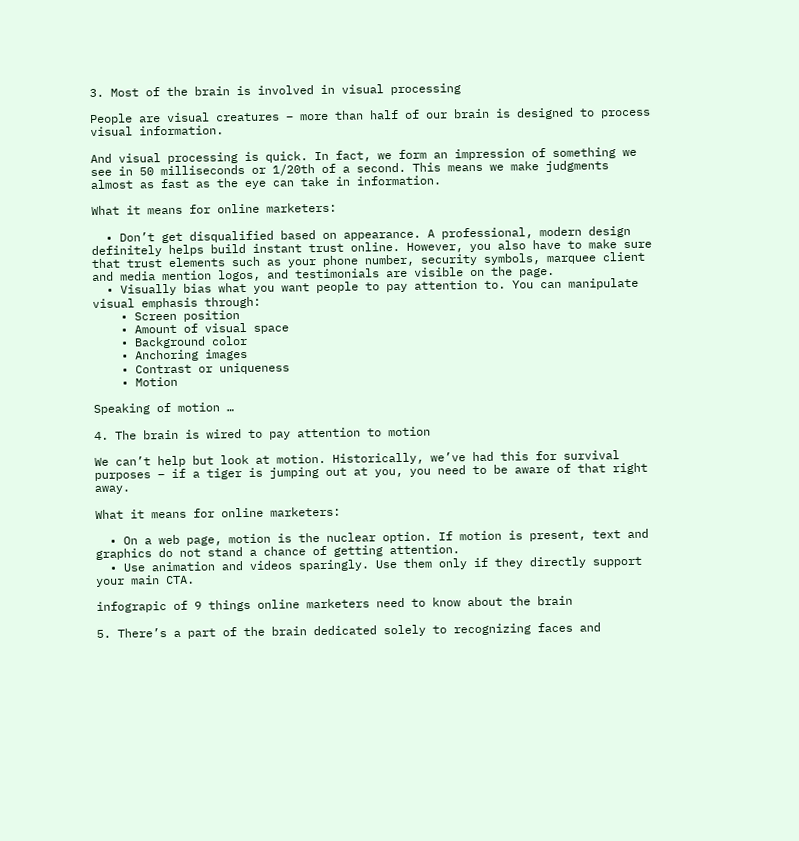3. Most of the brain is involved in visual processing

People are visual creatures – more than half of our brain is designed to process visual information.

And visual processing is quick. In fact, we form an impression of something we see in 50 milliseconds or 1/20th of a second. This means we make judgments almost as fast as the eye can take in information.

What it means for online marketers:

  • Don’t get disqualified based on appearance. A professional, modern design definitely helps build instant trust online. However, you also have to make sure that trust elements such as your phone number, security symbols, marquee client and media mention logos, and testimonials are visible on the page.
  • Visually bias what you want people to pay attention to. You can manipulate visual emphasis through:
    • Screen position
    • Amount of visual space
    • Background color
    • Anchoring images
    • Contrast or uniqueness
    • Motion

Speaking of motion …

4. The brain is wired to pay attention to motion

We can’t help but look at motion. Historically, we’ve had this for survival purposes – if a tiger is jumping out at you, you need to be aware of that right away.

What it means for online marketers:

  • On a web page, motion is the nuclear option. If motion is present, text and graphics do not stand a chance of getting attention.
  • Use animation and videos sparingly. Use them only if they directly support your main CTA.

infograpic of 9 things online marketers need to know about the brain

5. There’s a part of the brain dedicated solely to recognizing faces and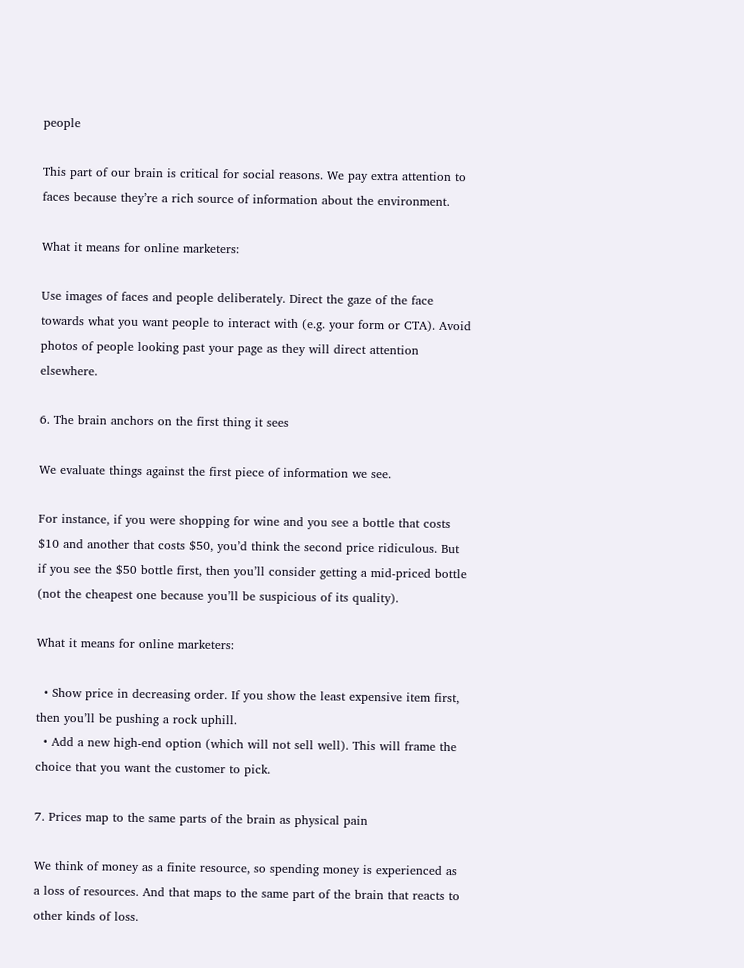people

This part of our brain is critical for social reasons. We pay extra attention to faces because they’re a rich source of information about the environment.

What it means for online marketers:

Use images of faces and people deliberately. Direct the gaze of the face towards what you want people to interact with (e.g. your form or CTA). Avoid photos of people looking past your page as they will direct attention elsewhere.

6. The brain anchors on the first thing it sees

We evaluate things against the first piece of information we see.

For instance, if you were shopping for wine and you see a bottle that costs $10 and another that costs $50, you’d think the second price ridiculous. But if you see the $50 bottle first, then you’ll consider getting a mid-priced bottle (not the cheapest one because you’ll be suspicious of its quality).

What it means for online marketers:

  • Show price in decreasing order. If you show the least expensive item first, then you’ll be pushing a rock uphill.
  • Add a new high-end option (which will not sell well). This will frame the choice that you want the customer to pick.

7. Prices map to the same parts of the brain as physical pain

We think of money as a finite resource, so spending money is experienced as a loss of resources. And that maps to the same part of the brain that reacts to other kinds of loss.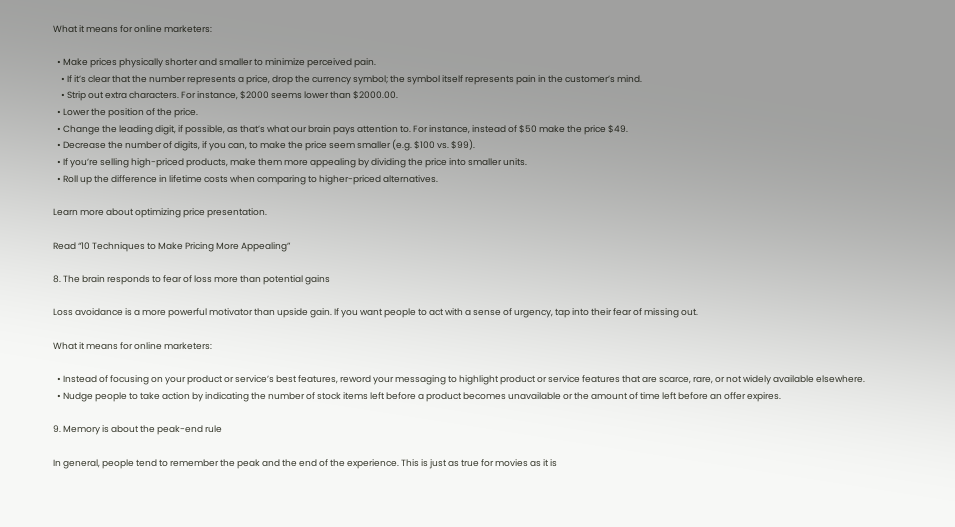What it means for online marketers:

  • Make prices physically shorter and smaller to minimize perceived pain.
    • If it’s clear that the number represents a price, drop the currency symbol; the symbol itself represents pain in the customer’s mind.
    • Strip out extra characters. For instance, $2000 seems lower than $2000.00.
  • Lower the position of the price.
  • Change the leading digit, if possible, as that’s what our brain pays attention to. For instance, instead of $50 make the price $49.
  • Decrease the number of digits, if you can, to make the price seem smaller (e.g. $100 vs. $99).
  • If you’re selling high-priced products, make them more appealing by dividing the price into smaller units.
  • Roll up the difference in lifetime costs when comparing to higher-priced alternatives.

Learn more about optimizing price presentation.

Read “10 Techniques to Make Pricing More Appealing”

8. The brain responds to fear of loss more than potential gains

Loss avoidance is a more powerful motivator than upside gain. If you want people to act with a sense of urgency, tap into their fear of missing out.

What it means for online marketers:

  • Instead of focusing on your product or service’s best features, reword your messaging to highlight product or service features that are scarce, rare, or not widely available elsewhere.
  • Nudge people to take action by indicating the number of stock items left before a product becomes unavailable or the amount of time left before an offer expires.

9. Memory is about the peak-end rule

In general, people tend to remember the peak and the end of the experience. This is just as true for movies as it is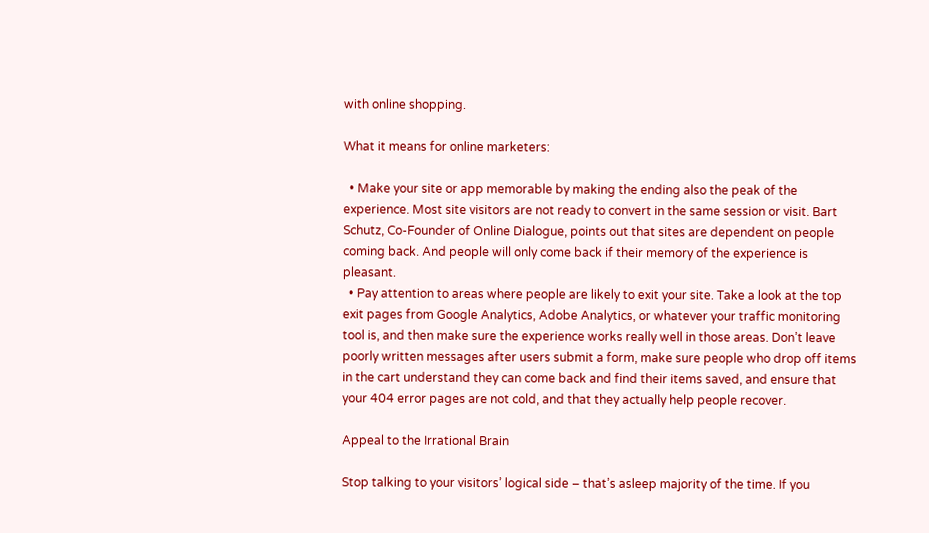with online shopping.

What it means for online marketers:

  • Make your site or app memorable by making the ending also the peak of the experience. Most site visitors are not ready to convert in the same session or visit. Bart Schutz, Co-Founder of Online Dialogue, points out that sites are dependent on people coming back. And people will only come back if their memory of the experience is pleasant.
  • Pay attention to areas where people are likely to exit your site. Take a look at the top exit pages from Google Analytics, Adobe Analytics, or whatever your traffic monitoring tool is, and then make sure the experience works really well in those areas. Don’t leave poorly written messages after users submit a form, make sure people who drop off items in the cart understand they can come back and find their items saved, and ensure that your 404 error pages are not cold, and that they actually help people recover.

Appeal to the Irrational Brain

Stop talking to your visitors’ logical side – that’s asleep majority of the time. If you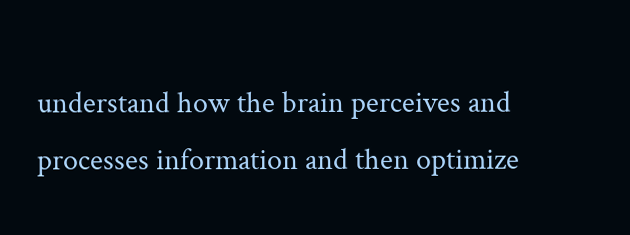understand how the brain perceives and processes information and then optimize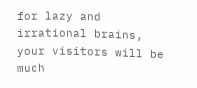for lazy and irrational brains, your visitors will be much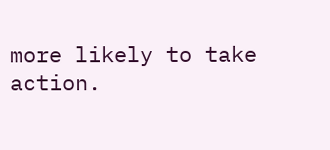more likely to take action.